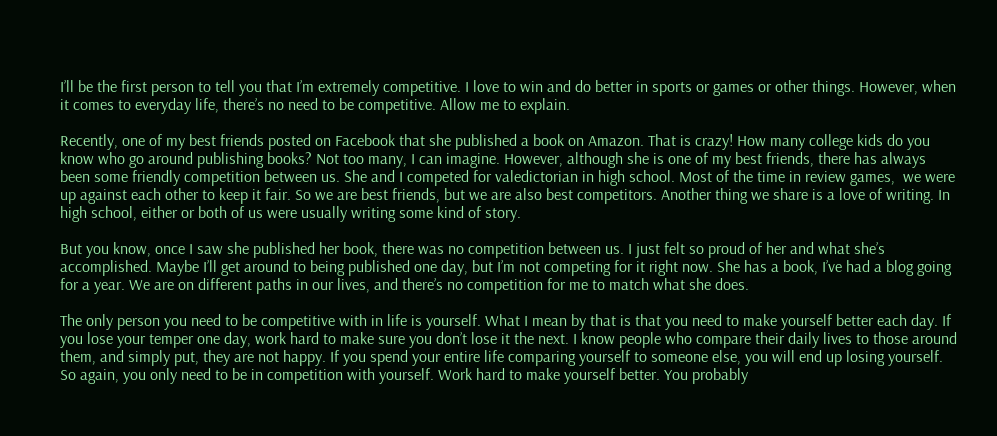I’ll be the first person to tell you that I’m extremely competitive. I love to win and do better in sports or games or other things. However, when it comes to everyday life, there’s no need to be competitive. Allow me to explain.

Recently, one of my best friends posted on Facebook that she published a book on Amazon. That is crazy! How many college kids do you know who go around publishing books? Not too many, I can imagine. However, although she is one of my best friends, there has always been some friendly competition between us. She and I competed for valedictorian in high school. Most of the time in review games,  we were up against each other to keep it fair. So we are best friends, but we are also best competitors. Another thing we share is a love of writing. In high school, either or both of us were usually writing some kind of story.

But you know, once I saw she published her book, there was no competition between us. I just felt so proud of her and what she’s accomplished. Maybe I’ll get around to being published one day, but I’m not competing for it right now. She has a book, I’ve had a blog going for a year. We are on different paths in our lives, and there’s no competition for me to match what she does.

The only person you need to be competitive with in life is yourself. What I mean by that is that you need to make yourself better each day. If you lose your temper one day, work hard to make sure you don’t lose it the next. I know people who compare their daily lives to those around them, and simply put, they are not happy. If you spend your entire life comparing yourself to someone else, you will end up losing yourself. So again, you only need to be in competition with yourself. Work hard to make yourself better. You probably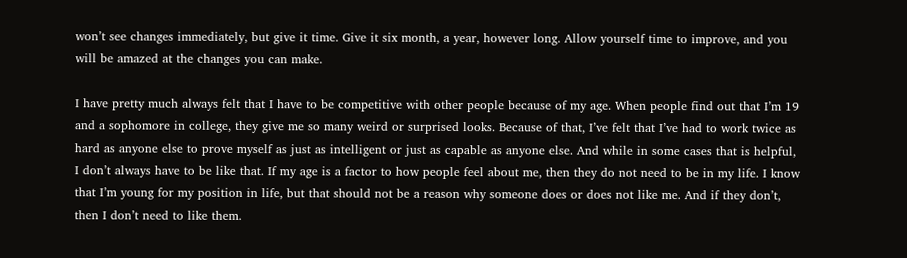won’t see changes immediately, but give it time. Give it six month, a year, however long. Allow yourself time to improve, and you will be amazed at the changes you can make.

I have pretty much always felt that I have to be competitive with other people because of my age. When people find out that I’m 19 and a sophomore in college, they give me so many weird or surprised looks. Because of that, I’ve felt that I’ve had to work twice as hard as anyone else to prove myself as just as intelligent or just as capable as anyone else. And while in some cases that is helpful, I don’t always have to be like that. If my age is a factor to how people feel about me, then they do not need to be in my life. I know that I’m young for my position in life, but that should not be a reason why someone does or does not like me. And if they don’t, then I don’t need to like them.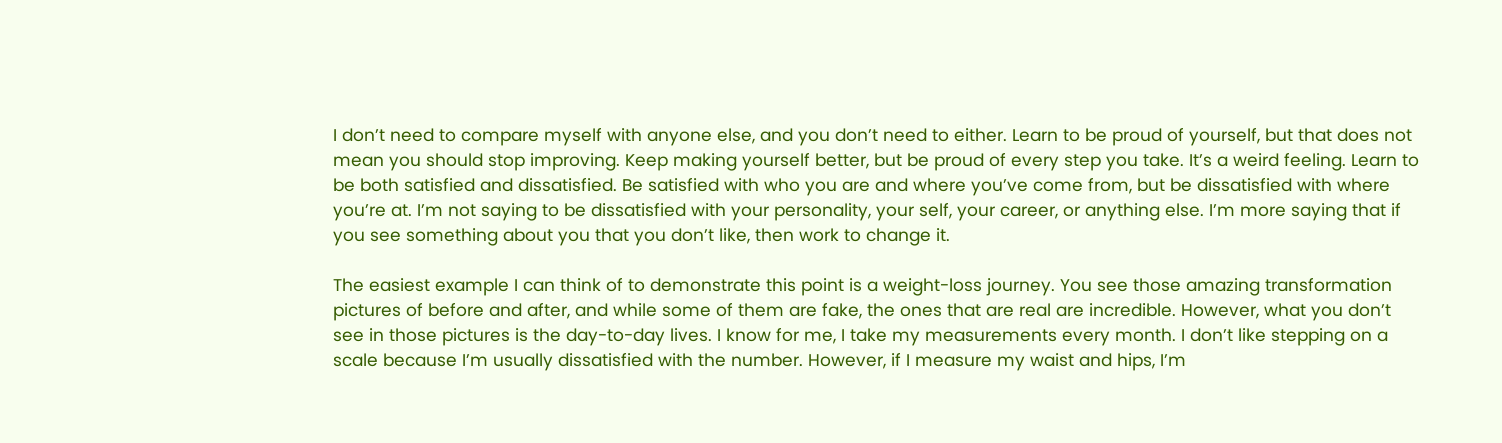I don’t need to compare myself with anyone else, and you don’t need to either. Learn to be proud of yourself, but that does not mean you should stop improving. Keep making yourself better, but be proud of every step you take. It’s a weird feeling. Learn to be both satisfied and dissatisfied. Be satisfied with who you are and where you’ve come from, but be dissatisfied with where you’re at. I’m not saying to be dissatisfied with your personality, your self, your career, or anything else. I’m more saying that if you see something about you that you don’t like, then work to change it.

The easiest example I can think of to demonstrate this point is a weight-loss journey. You see those amazing transformation pictures of before and after, and while some of them are fake, the ones that are real are incredible. However, what you don’t see in those pictures is the day-to-day lives. I know for me, I take my measurements every month. I don’t like stepping on a scale because I’m usually dissatisfied with the number. However, if I measure my waist and hips, I’m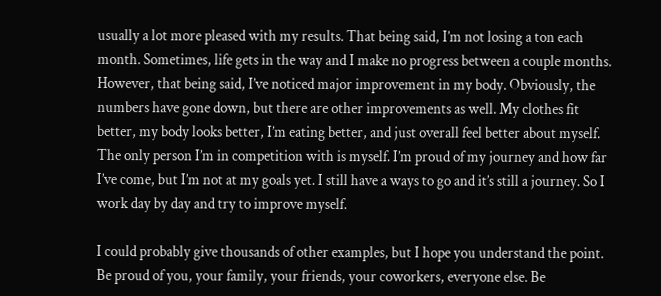usually a lot more pleased with my results. That being said, I’m not losing a ton each month. Sometimes, life gets in the way and I make no progress between a couple months. However, that being said, I’ve noticed major improvement in my body. Obviously, the numbers have gone down, but there are other improvements as well. My clothes fit better, my body looks better, I’m eating better, and just overall feel better about myself. The only person I’m in competition with is myself. I’m proud of my journey and how far I’ve come, but I’m not at my goals yet. I still have a ways to go and it’s still a journey. So I work day by day and try to improve myself.

I could probably give thousands of other examples, but I hope you understand the point. Be proud of you, your family, your friends, your coworkers, everyone else. Be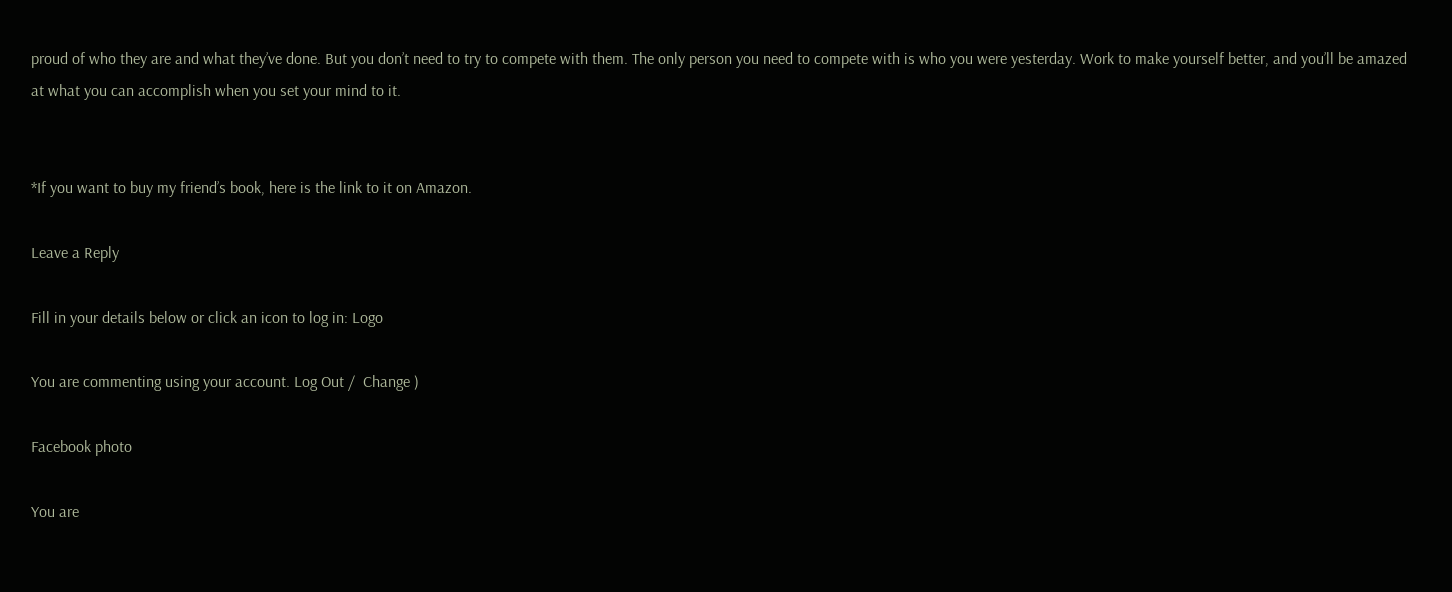proud of who they are and what they’ve done. But you don’t need to try to compete with them. The only person you need to compete with is who you were yesterday. Work to make yourself better, and you’ll be amazed at what you can accomplish when you set your mind to it.


*If you want to buy my friend’s book, here is the link to it on Amazon.

Leave a Reply

Fill in your details below or click an icon to log in: Logo

You are commenting using your account. Log Out /  Change )

Facebook photo

You are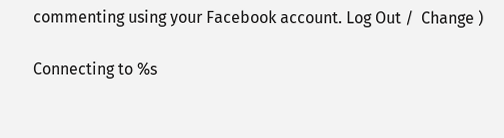commenting using your Facebook account. Log Out /  Change )

Connecting to %s